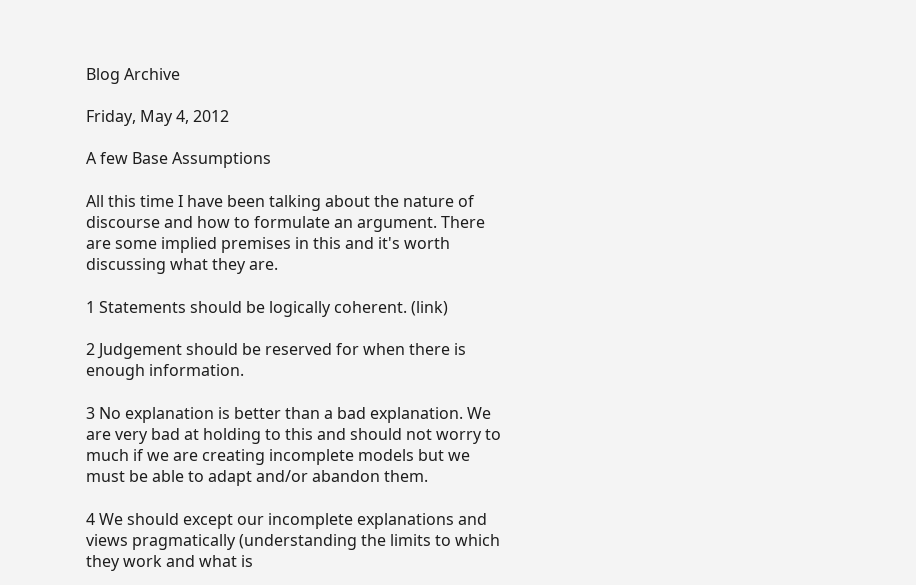Blog Archive

Friday, May 4, 2012

A few Base Assumptions

All this time I have been talking about the nature of discourse and how to formulate an argument. There are some implied premises in this and it's worth discussing what they are.

1 Statements should be logically coherent. (link)

2 Judgement should be reserved for when there is enough information.

3 No explanation is better than a bad explanation. We are very bad at holding to this and should not worry to much if we are creating incomplete models but we must be able to adapt and/or abandon them.

4 We should except our incomplete explanations and views pragmatically (understanding the limits to which they work and what is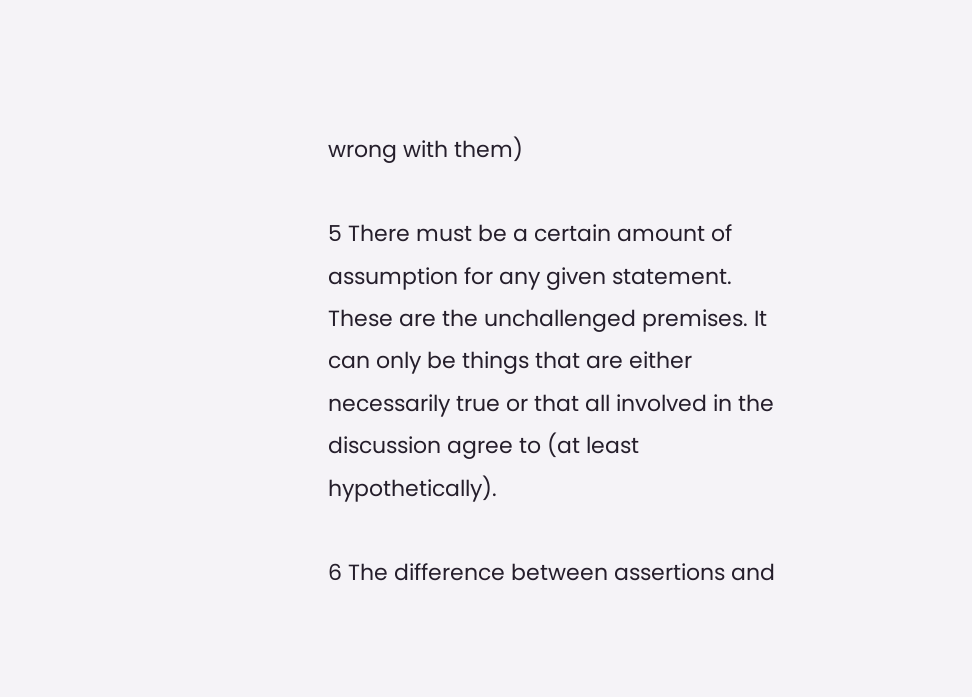wrong with them)

5 There must be a certain amount of assumption for any given statement. These are the unchallenged premises. It can only be things that are either necessarily true or that all involved in the discussion agree to (at least hypothetically).

6 The difference between assertions and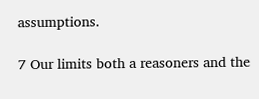assumptions.

7 Our limits both a reasoners and the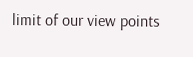limit of our view points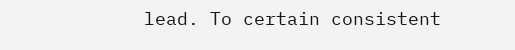lead. To certain consistent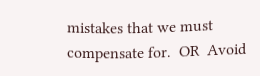mistakes that we must compensate for.  OR  Avoid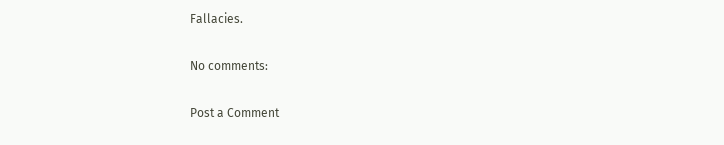Fallacies.

No comments:

Post a Comment